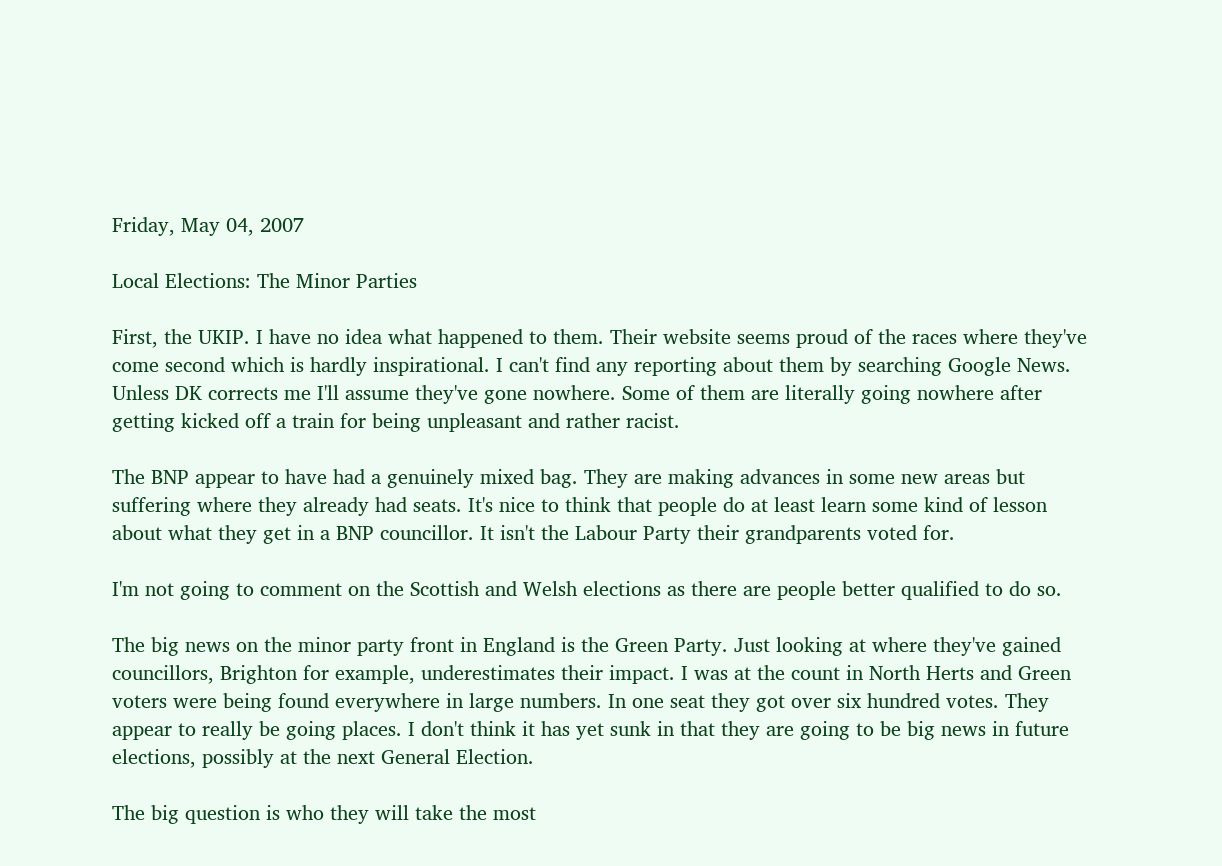Friday, May 04, 2007

Local Elections: The Minor Parties

First, the UKIP. I have no idea what happened to them. Their website seems proud of the races where they've come second which is hardly inspirational. I can't find any reporting about them by searching Google News. Unless DK corrects me I'll assume they've gone nowhere. Some of them are literally going nowhere after getting kicked off a train for being unpleasant and rather racist.

The BNP appear to have had a genuinely mixed bag. They are making advances in some new areas but suffering where they already had seats. It's nice to think that people do at least learn some kind of lesson about what they get in a BNP councillor. It isn't the Labour Party their grandparents voted for.

I'm not going to comment on the Scottish and Welsh elections as there are people better qualified to do so.

The big news on the minor party front in England is the Green Party. Just looking at where they've gained councillors, Brighton for example, underestimates their impact. I was at the count in North Herts and Green voters were being found everywhere in large numbers. In one seat they got over six hundred votes. They appear to really be going places. I don't think it has yet sunk in that they are going to be big news in future elections, possibly at the next General Election.

The big question is who they will take the most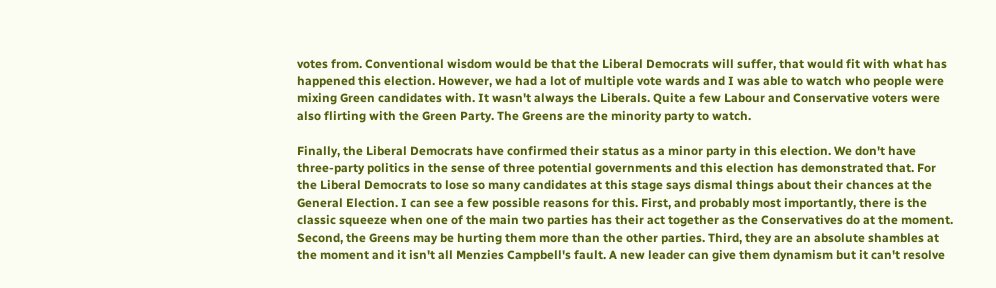votes from. Conventional wisdom would be that the Liberal Democrats will suffer, that would fit with what has happened this election. However, we had a lot of multiple vote wards and I was able to watch who people were mixing Green candidates with. It wasn't always the Liberals. Quite a few Labour and Conservative voters were also flirting with the Green Party. The Greens are the minority party to watch.

Finally, the Liberal Democrats have confirmed their status as a minor party in this election. We don't have three-party politics in the sense of three potential governments and this election has demonstrated that. For the Liberal Democrats to lose so many candidates at this stage says dismal things about their chances at the General Election. I can see a few possible reasons for this. First, and probably most importantly, there is the classic squeeze when one of the main two parties has their act together as the Conservatives do at the moment. Second, the Greens may be hurting them more than the other parties. Third, they are an absolute shambles at the moment and it isn't all Menzies Campbell's fault. A new leader can give them dynamism but it can't resolve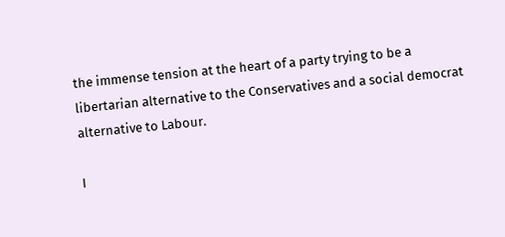the immense tension at the heart of a party trying to be a libertarian alternative to the Conservatives and a social democrat alternative to Labour.

I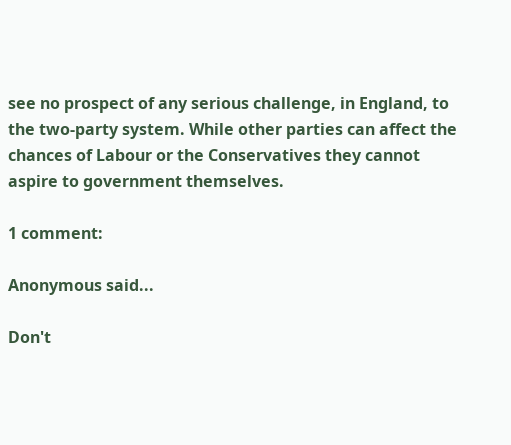see no prospect of any serious challenge, in England, to the two-party system. While other parties can affect the chances of Labour or the Conservatives they cannot aspire to government themselves.

1 comment:

Anonymous said...

Don't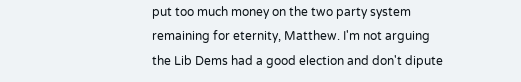put too much money on the two party system remaining for eternity, Matthew. I'm not arguing the Lib Dems had a good election and don't dipute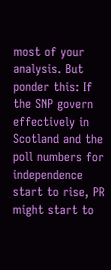most of your analysis. But ponder this: If the SNP govern effectively in Scotland and the poll numbers for independence start to rise, PR might start to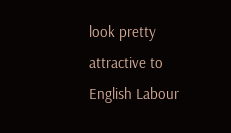look pretty attractive to English Labour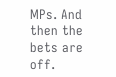MPs. And then the bets are off.